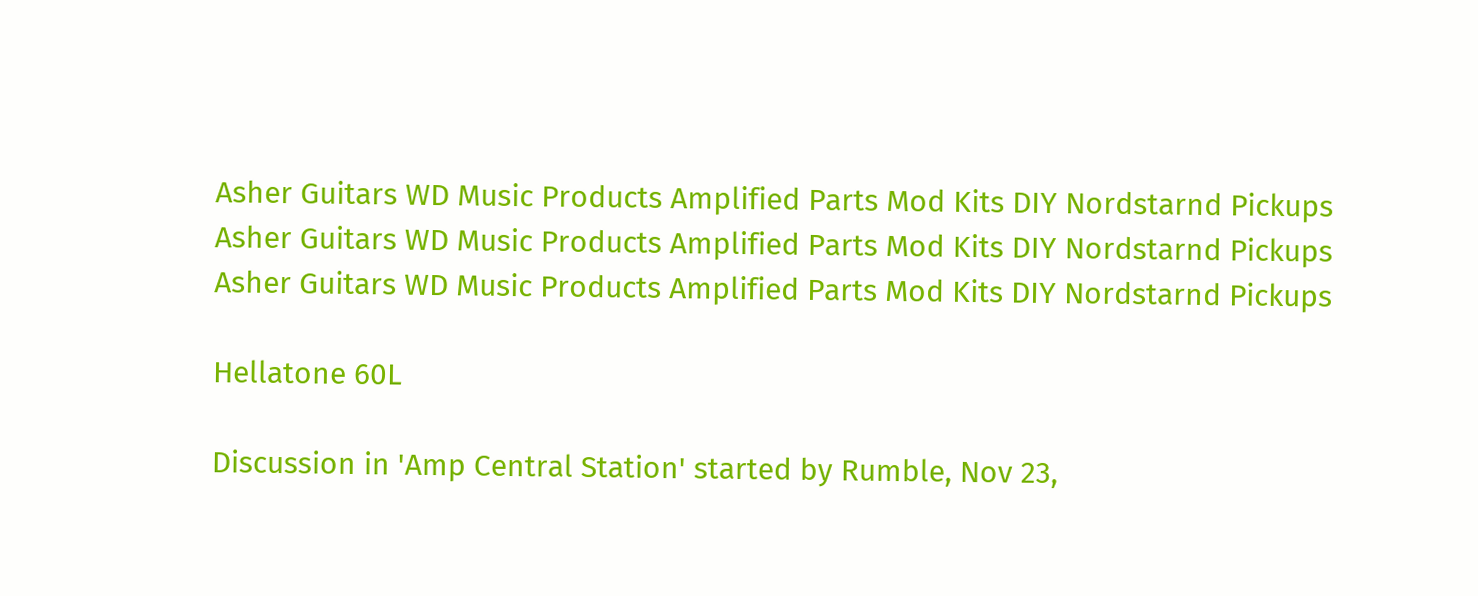Asher Guitars WD Music Products Amplified Parts Mod Kits DIY Nordstarnd Pickups
Asher Guitars WD Music Products Amplified Parts Mod Kits DIY Nordstarnd Pickups
Asher Guitars WD Music Products Amplified Parts Mod Kits DIY Nordstarnd Pickups

Hellatone 60L

Discussion in 'Amp Central Station' started by Rumble, Nov 23,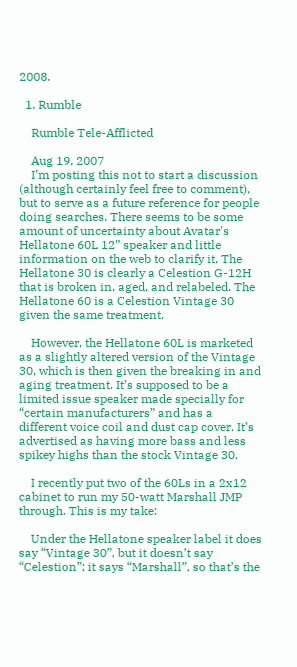2008.

  1. Rumble

    Rumble Tele-Afflicted

    Aug 19, 2007
    I’m posting this not to start a discussion (although certainly feel free to comment), but to serve as a future reference for people doing searches. There seems to be some amount of uncertainty about Avatar's Hellatone 60L 12” speaker and little information on the web to clarify it. The Hellatone 30 is clearly a Celestion G-12H that is broken in, aged, and relabeled. The Hellatone 60 is a Celestion Vintage 30 given the same treatment.

    However, the Hellatone 60L is marketed as a slightly altered version of the Vintage 30, which is then given the breaking in and aging treatment. It’s supposed to be a limited issue speaker made specially for “certain manufacturers” and has a different voice coil and dust cap cover. It’s advertised as having more bass and less spikey highs than the stock Vintage 30.

    I recently put two of the 60Ls in a 2x12 cabinet to run my 50-watt Marshall JMP through. This is my take:

    Under the Hellatone speaker label it does say “Vintage 30”, but it doesn’t say “Celestion”; it says “Marshall”, so that’s the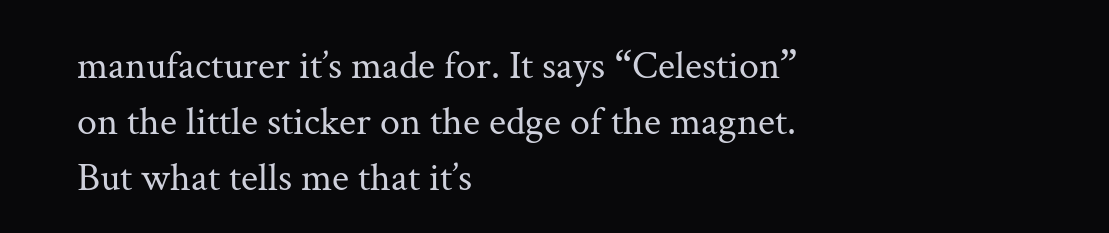manufacturer it’s made for. It says “Celestion” on the little sticker on the edge of the magnet. But what tells me that it’s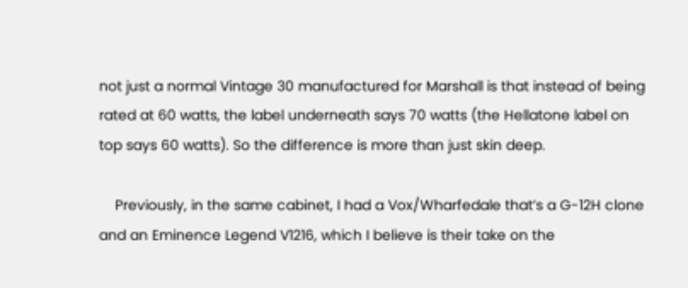not just a normal Vintage 30 manufactured for Marshall is that instead of being rated at 60 watts, the label underneath says 70 watts (the Hellatone label on top says 60 watts). So the difference is more than just skin deep.

    Previously, in the same cabinet, I had a Vox/Wharfedale that’s a G-12H clone and an Eminence Legend V1216, which I believe is their take on the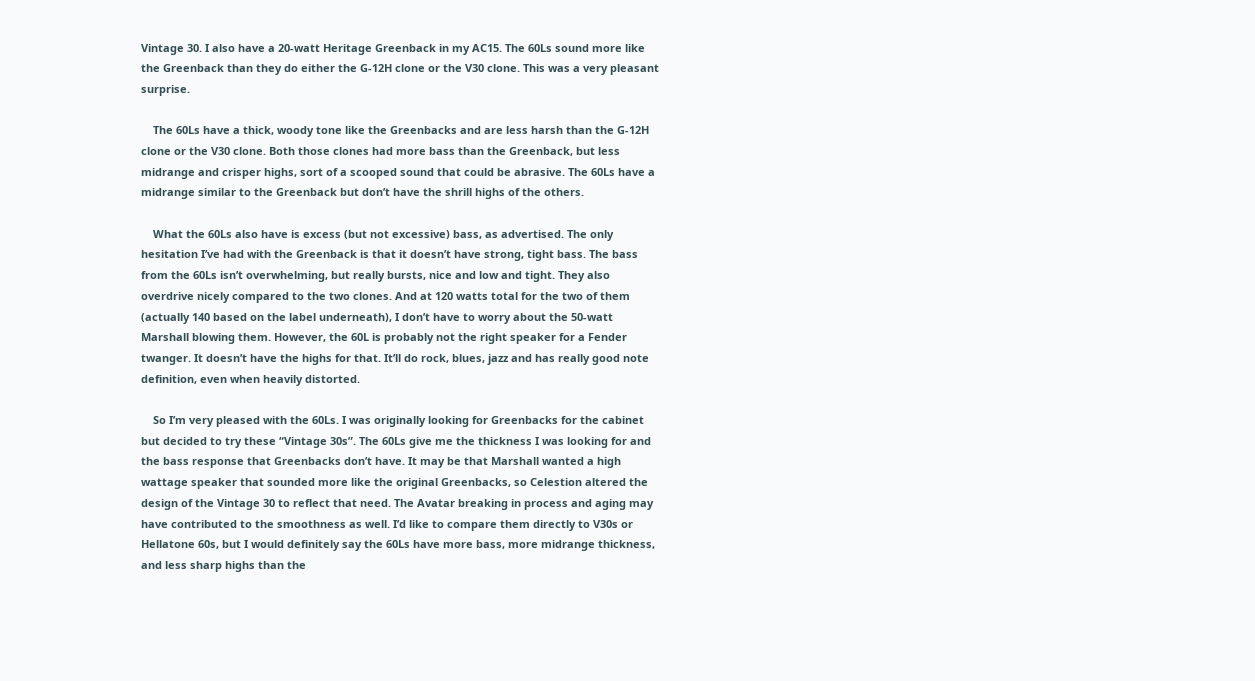Vintage 30. I also have a 20-watt Heritage Greenback in my AC15. The 60Ls sound more like the Greenback than they do either the G-12H clone or the V30 clone. This was a very pleasant surprise.

    The 60Ls have a thick, woody tone like the Greenbacks and are less harsh than the G-12H clone or the V30 clone. Both those clones had more bass than the Greenback, but less midrange and crisper highs, sort of a scooped sound that could be abrasive. The 60Ls have a midrange similar to the Greenback but don’t have the shrill highs of the others.

    What the 60Ls also have is excess (but not excessive) bass, as advertised. The only hesitation I’ve had with the Greenback is that it doesn’t have strong, tight bass. The bass from the 60Ls isn’t overwhelming, but really bursts, nice and low and tight. They also overdrive nicely compared to the two clones. And at 120 watts total for the two of them (actually 140 based on the label underneath), I don’t have to worry about the 50-watt Marshall blowing them. However, the 60L is probably not the right speaker for a Fender twanger. It doesn’t have the highs for that. It’ll do rock, blues, jazz and has really good note definition, even when heavily distorted.

    So I’m very pleased with the 60Ls. I was originally looking for Greenbacks for the cabinet but decided to try these “Vintage 30s”. The 60Ls give me the thickness I was looking for and the bass response that Greenbacks don’t have. It may be that Marshall wanted a high wattage speaker that sounded more like the original Greenbacks, so Celestion altered the design of the Vintage 30 to reflect that need. The Avatar breaking in process and aging may have contributed to the smoothness as well. I’d like to compare them directly to V30s or Hellatone 60s, but I would definitely say the 60Ls have more bass, more midrange thickness, and less sharp highs than the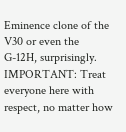Eminence clone of the V30 or even the G-12H, surprisingly.
IMPORTANT: Treat everyone here with respect, no matter how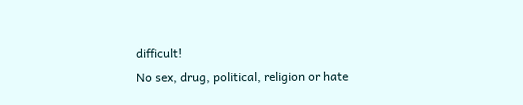difficult!
No sex, drug, political, religion or hate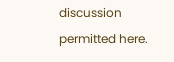discussion permitted here.